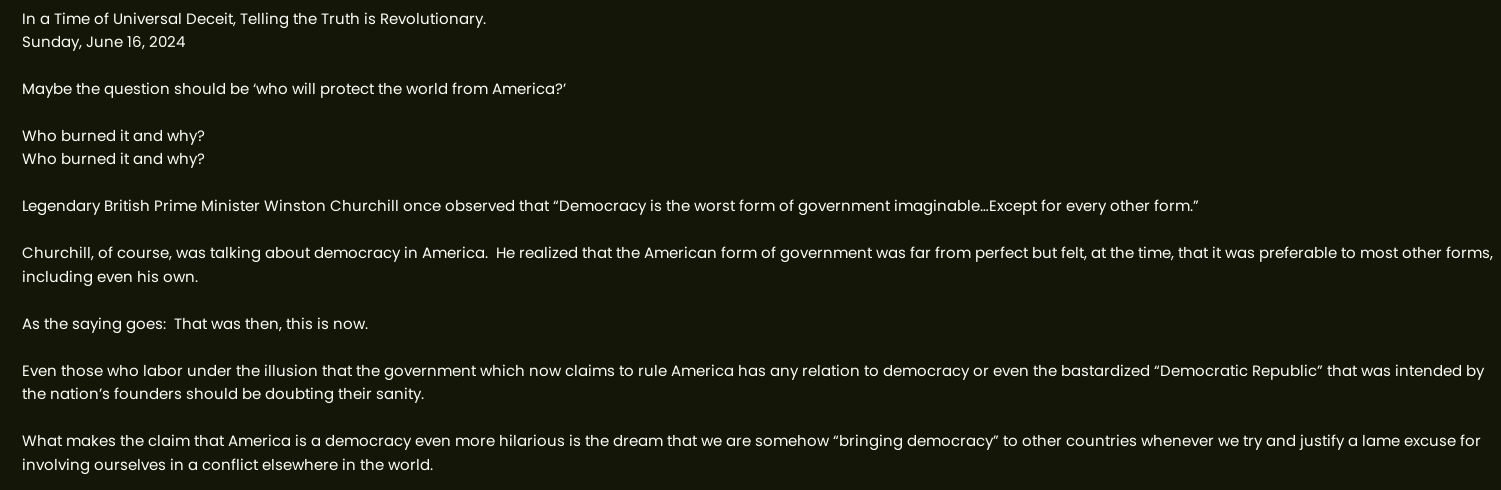In a Time of Universal Deceit, Telling the Truth is Revolutionary.
Sunday, June 16, 2024

Maybe the question should be ‘who will protect the world from America?’

Who burned it and why?
Who burned it and why?

Legendary British Prime Minister Winston Churchill once observed that “Democracy is the worst form of government imaginable…Except for every other form.”

Churchill, of course, was talking about democracy in America.  He realized that the American form of government was far from perfect but felt, at the time, that it was preferable to most other forms, including even his own.

As the saying goes:  That was then, this is now.

Even those who labor under the illusion that the government which now claims to rule America has any relation to democracy or even the bastardized “Democratic Republic” that was intended by the nation’s founders should be doubting their sanity.

What makes the claim that America is a democracy even more hilarious is the dream that we are somehow “bringing democracy” to other countries whenever we try and justify a lame excuse for involving ourselves in a conflict elsewhere in the world.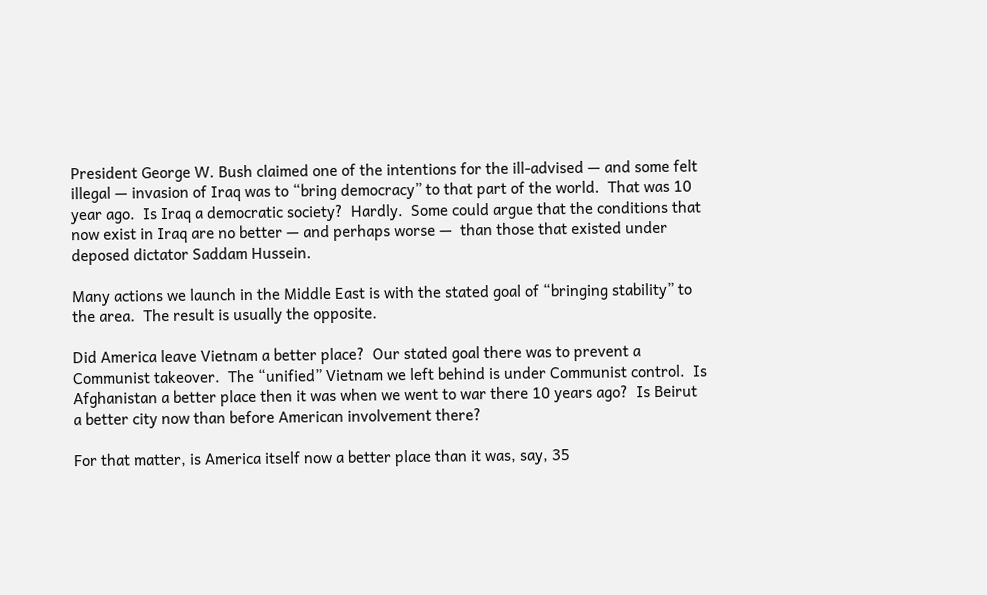President George W. Bush claimed one of the intentions for the ill-advised — and some felt illegal — invasion of Iraq was to “bring democracy” to that part of the world.  That was 10 year ago.  Is Iraq a democratic society?  Hardly.  Some could argue that the conditions that now exist in Iraq are no better — and perhaps worse —  than those that existed under deposed dictator Saddam Hussein.

Many actions we launch in the Middle East is with the stated goal of “bringing stability” to the area.  The result is usually the opposite.

Did America leave Vietnam a better place?  Our stated goal there was to prevent a Communist takeover.  The “unified” Vietnam we left behind is under Communist control.  Is Afghanistan a better place then it was when we went to war there 10 years ago?  Is Beirut a better city now than before American involvement there?

For that matter, is America itself now a better place than it was, say, 35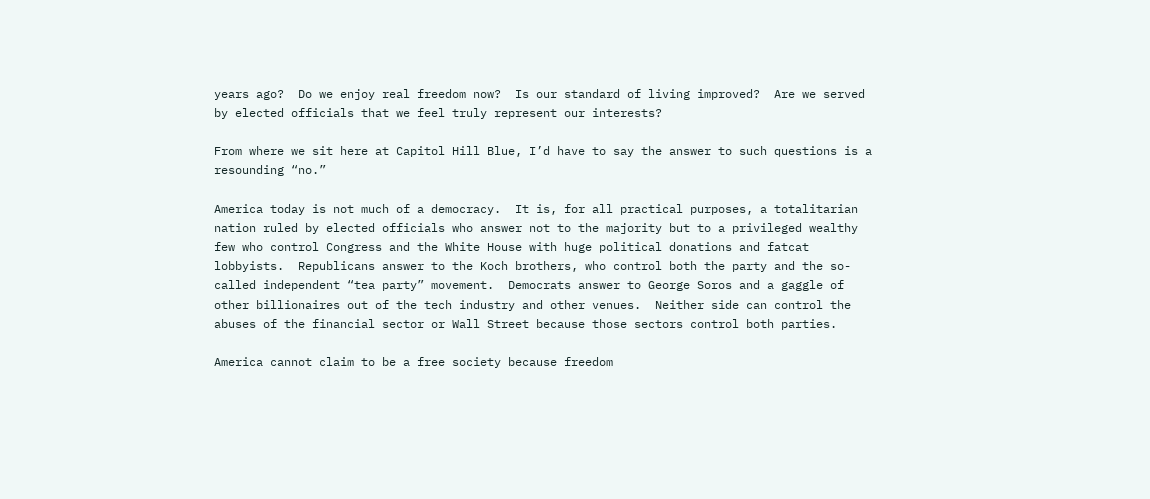years ago?  Do we enjoy real freedom now?  Is our standard of living improved?  Are we served by elected officials that we feel truly represent our interests?

From where we sit here at Capitol Hill Blue, I’d have to say the answer to such questions is a resounding “no.”

America today is not much of a democracy.  It is, for all practical purposes, a totalitarian nation ruled by elected officials who answer not to the majority but to a privileged wealthy few who control Congress and the White House with huge political donations and fatcat lobbyists.  Republicans answer to the Koch brothers, who control both the party and the so-called independent “tea party” movement.  Democrats answer to George Soros and a gaggle of other billionaires out of the tech industry and other venues.  Neither side can control the abuses of the financial sector or Wall Street because those sectors control both parties.

America cannot claim to be a free society because freedom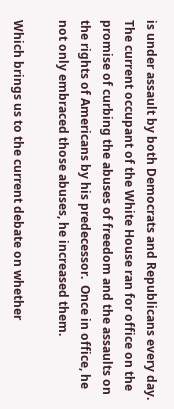is under assault by both Democrats and Republicans every day.  The current occupant of the White House ran for office on the promise of curbing the abuses of freedom and the assaults on the rights of Americans by his predecessor.  Once in office, he not only embraced those abuses, he increased them.

Which brings us to the current debate on whether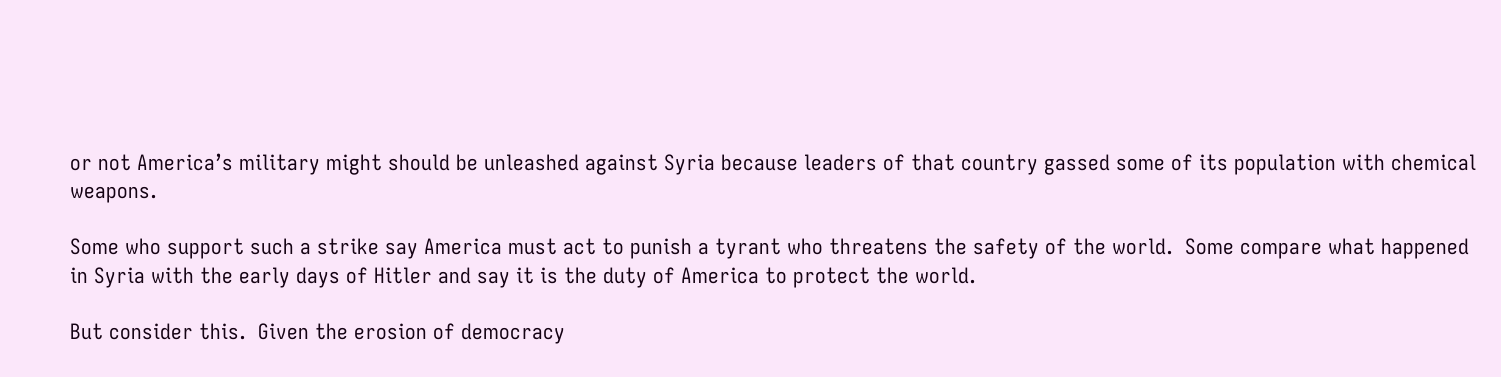or not America’s military might should be unleashed against Syria because leaders of that country gassed some of its population with chemical weapons.

Some who support such a strike say America must act to punish a tyrant who threatens the safety of the world.  Some compare what happened in Syria with the early days of Hitler and say it is the duty of America to protect the world.

But consider this.  Given the erosion of democracy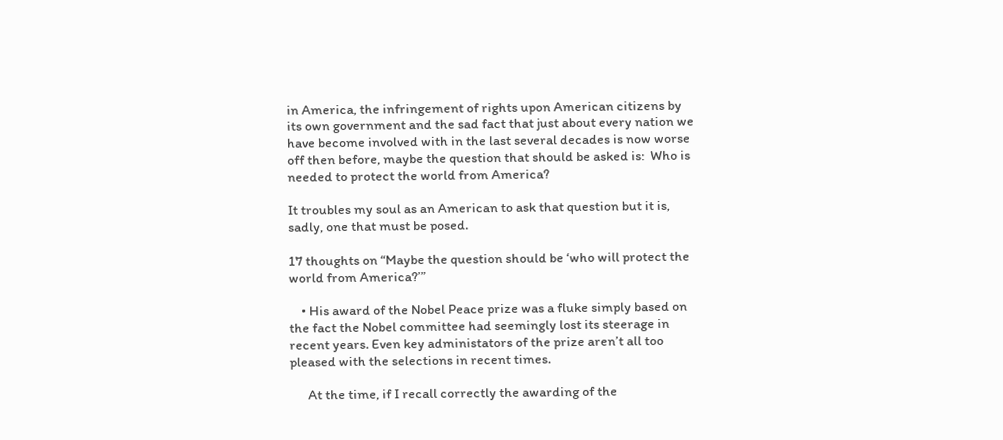in America, the infringement of rights upon American citizens by its own government and the sad fact that just about every nation we have become involved with in the last several decades is now worse off then before, maybe the question that should be asked is:  Who is needed to protect the world from America?

It troubles my soul as an American to ask that question but it is, sadly, one that must be posed.

17 thoughts on “Maybe the question should be ‘who will protect the world from America?’”

    • His award of the Nobel Peace prize was a fluke simply based on the fact the Nobel committee had seemingly lost its steerage in recent years. Even key administators of the prize aren’t all too pleased with the selections in recent times.

      At the time, if I recall correctly the awarding of the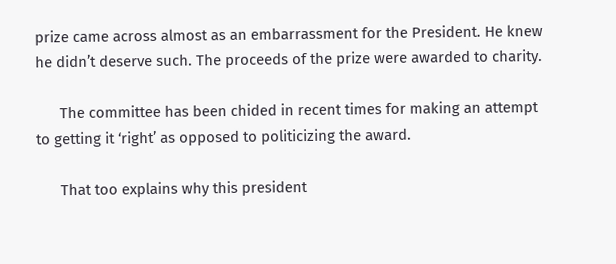prize came across almost as an embarrassment for the President. He knew he didn’t deserve such. The proceeds of the prize were awarded to charity.

      The committee has been chided in recent times for making an attempt to getting it ‘right’ as opposed to politicizing the award.

      That too explains why this president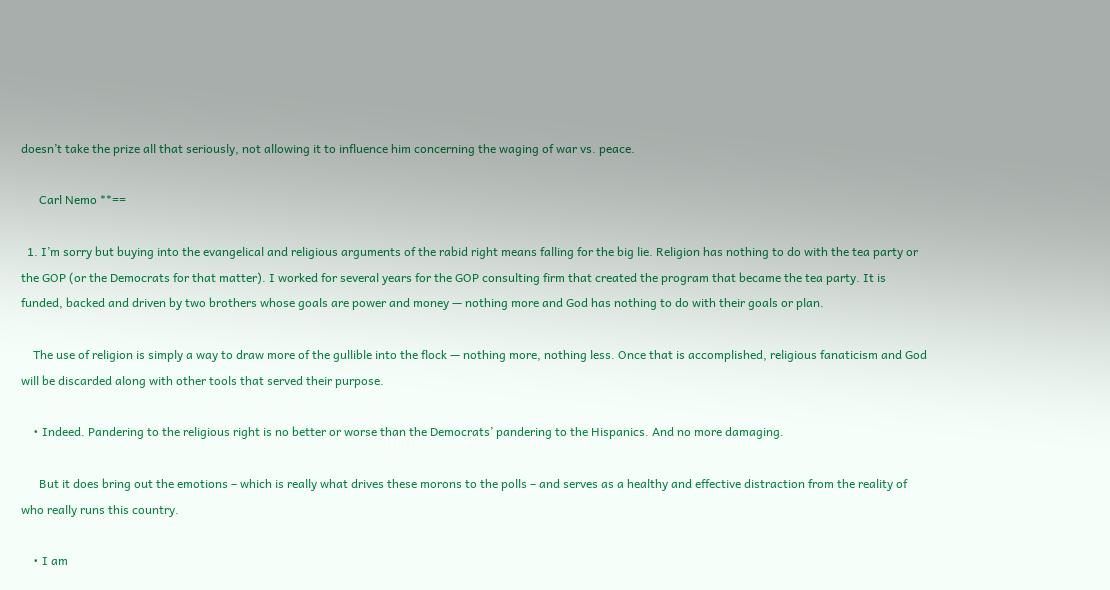doesn’t take the prize all that seriously, not allowing it to influence him concerning the waging of war vs. peace.

      Carl Nemo **==

  1. I’m sorry but buying into the evangelical and religious arguments of the rabid right means falling for the big lie. Religion has nothing to do with the tea party or the GOP (or the Democrats for that matter). I worked for several years for the GOP consulting firm that created the program that became the tea party. It is funded, backed and driven by two brothers whose goals are power and money — nothing more and God has nothing to do with their goals or plan.

    The use of religion is simply a way to draw more of the gullible into the flock — nothing more, nothing less. Once that is accomplished, religious fanaticism and God will be discarded along with other tools that served their purpose.

    • Indeed. Pandering to the religious right is no better or worse than the Democrats’ pandering to the Hispanics. And no more damaging.

      But it does bring out the emotions – which is really what drives these morons to the polls – and serves as a healthy and effective distraction from the reality of who really runs this country.

    • I am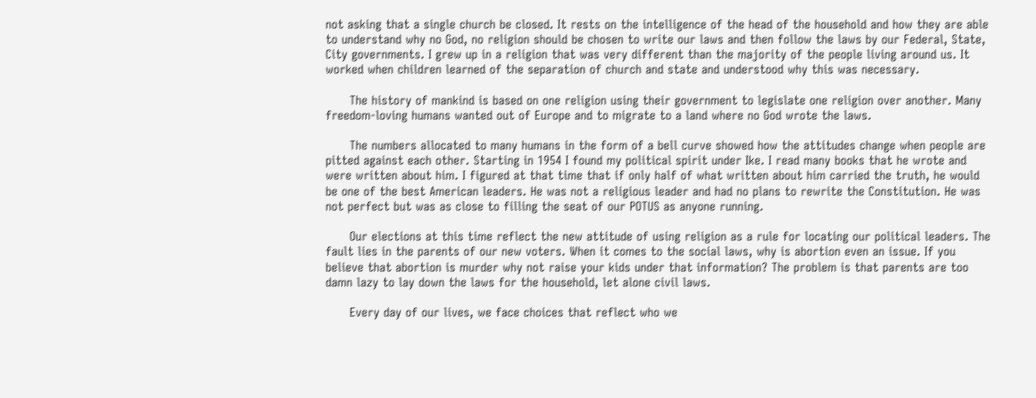not asking that a single church be closed. It rests on the intelligence of the head of the household and how they are able to understand why no God, no religion should be chosen to write our laws and then follow the laws by our Federal, State, City governments. I grew up in a religion that was very different than the majority of the people living around us. It worked when children learned of the separation of church and state and understood why this was necessary.

      The history of mankind is based on one religion using their government to legislate one religion over another. Many freedom-loving humans wanted out of Europe and to migrate to a land where no God wrote the laws.

      The numbers allocated to many humans in the form of a bell curve showed how the attitudes change when people are pitted against each other. Starting in 1954 I found my political spirit under Ike. I read many books that he wrote and were written about him. I figured at that time that if only half of what written about him carried the truth, he would be one of the best American leaders. He was not a religious leader and had no plans to rewrite the Constitution. He was not perfect but was as close to filling the seat of our POTUS as anyone running.

      Our elections at this time reflect the new attitude of using religion as a rule for locating our political leaders. The fault lies in the parents of our new voters. When it comes to the social laws, why is abortion even an issue. If you believe that abortion is murder why not raise your kids under that information? The problem is that parents are too damn lazy to lay down the laws for the household, let alone civil laws.

      Every day of our lives, we face choices that reflect who we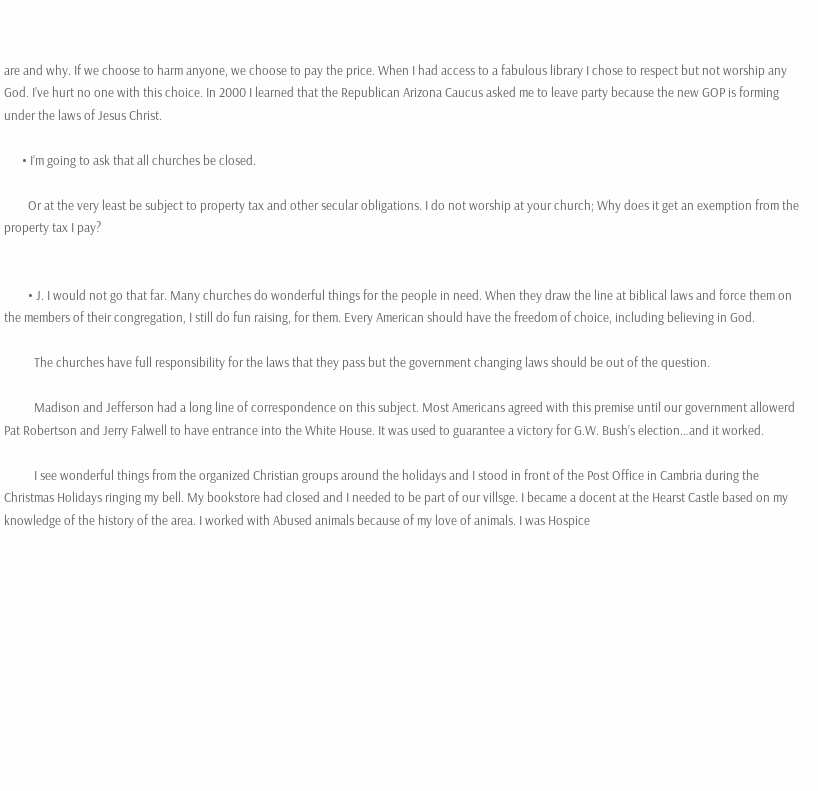are and why. If we choose to harm anyone, we choose to pay the price. When I had access to a fabulous library I chose to respect but not worship any God. I’ve hurt no one with this choice. In 2000 I learned that the Republican Arizona Caucus asked me to leave party because the new GOP is forming under the laws of Jesus Christ.

      • I’m going to ask that all churches be closed.

        Or at the very least be subject to property tax and other secular obligations. I do not worship at your church; Why does it get an exemption from the property tax I pay?


        • J. I would not go that far. Many churches do wonderful things for the people in need. When they draw the line at biblical laws and force them on the members of their congregation, I still do fun raising, for them. Every American should have the freedom of choice, including believing in God.

          The churches have full responsibility for the laws that they pass but the government changing laws should be out of the question.

          Madison and Jefferson had a long line of correspondence on this subject. Most Americans agreed with this premise until our government allowerd Pat Robertson and Jerry Falwell to have entrance into the White House. It was used to guarantee a victory for G.W. Bush’s election…and it worked.

          I see wonderful things from the organized Christian groups around the holidays and I stood in front of the Post Office in Cambria during the Christmas Holidays ringing my bell. My bookstore had closed and I needed to be part of our villsge. I became a docent at the Hearst Castle based on my knowledge of the history of the area. I worked with Abused animals because of my love of animals. I was Hospice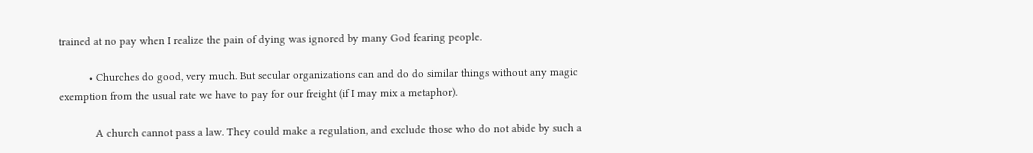trained at no pay when I realize the pain of dying was ignored by many God fearing people.

          • Churches do good, very much. But secular organizations can and do do similar things without any magic exemption from the usual rate we have to pay for our freight (if I may mix a metaphor).

            A church cannot pass a law. They could make a regulation, and exclude those who do not abide by such a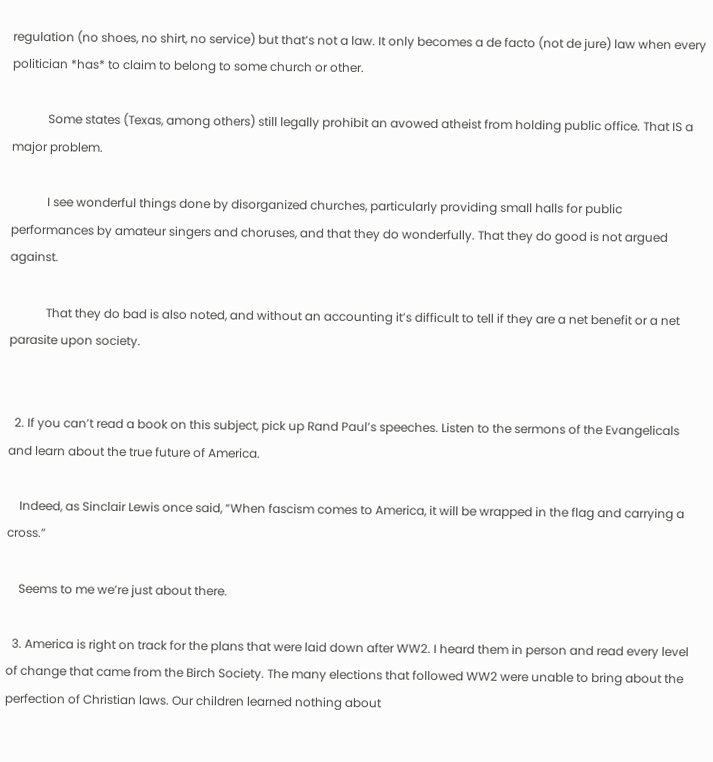regulation (no shoes, no shirt, no service) but that’s not a law. It only becomes a de facto (not de jure) law when every politician *has* to claim to belong to some church or other.

            Some states (Texas, among others) still legally prohibit an avowed atheist from holding public office. That IS a major problem.

            I see wonderful things done by disorganized churches, particularly providing small halls for public performances by amateur singers and choruses, and that they do wonderfully. That they do good is not argued against.

            That they do bad is also noted, and without an accounting it’s difficult to tell if they are a net benefit or a net parasite upon society.


  2. If you can’t read a book on this subject, pick up Rand Paul’s speeches. Listen to the sermons of the Evangelicals and learn about the true future of America.

    Indeed, as Sinclair Lewis once said, “When fascism comes to America, it will be wrapped in the flag and carrying a cross.”

    Seems to me we’re just about there.

  3. America is right on track for the plans that were laid down after WW2. I heard them in person and read every level of change that came from the Birch Society. The many elections that followed WW2 were unable to bring about the perfection of Christian laws. Our children learned nothing about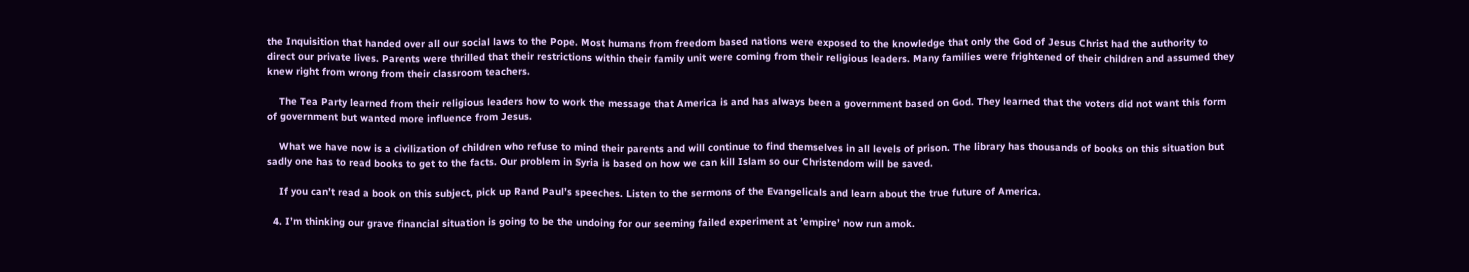the Inquisition that handed over all our social laws to the Pope. Most humans from freedom based nations were exposed to the knowledge that only the God of Jesus Christ had the authority to direct our private lives. Parents were thrilled that their restrictions within their family unit were coming from their religious leaders. Many families were frightened of their children and assumed they knew right from wrong from their classroom teachers.

    The Tea Party learned from their religious leaders how to work the message that America is and has always been a government based on God. They learned that the voters did not want this form of government but wanted more influence from Jesus.

    What we have now is a civilization of children who refuse to mind their parents and will continue to find themselves in all levels of prison. The library has thousands of books on this situation but sadly one has to read books to get to the facts. Our problem in Syria is based on how we can kill Islam so our Christendom will be saved.

    If you can’t read a book on this subject, pick up Rand Paul’s speeches. Listen to the sermons of the Evangelicals and learn about the true future of America.

  4. I’m thinking our grave financial situation is going to be the undoing for our seeming failed experiment at ’empire’ now run amok.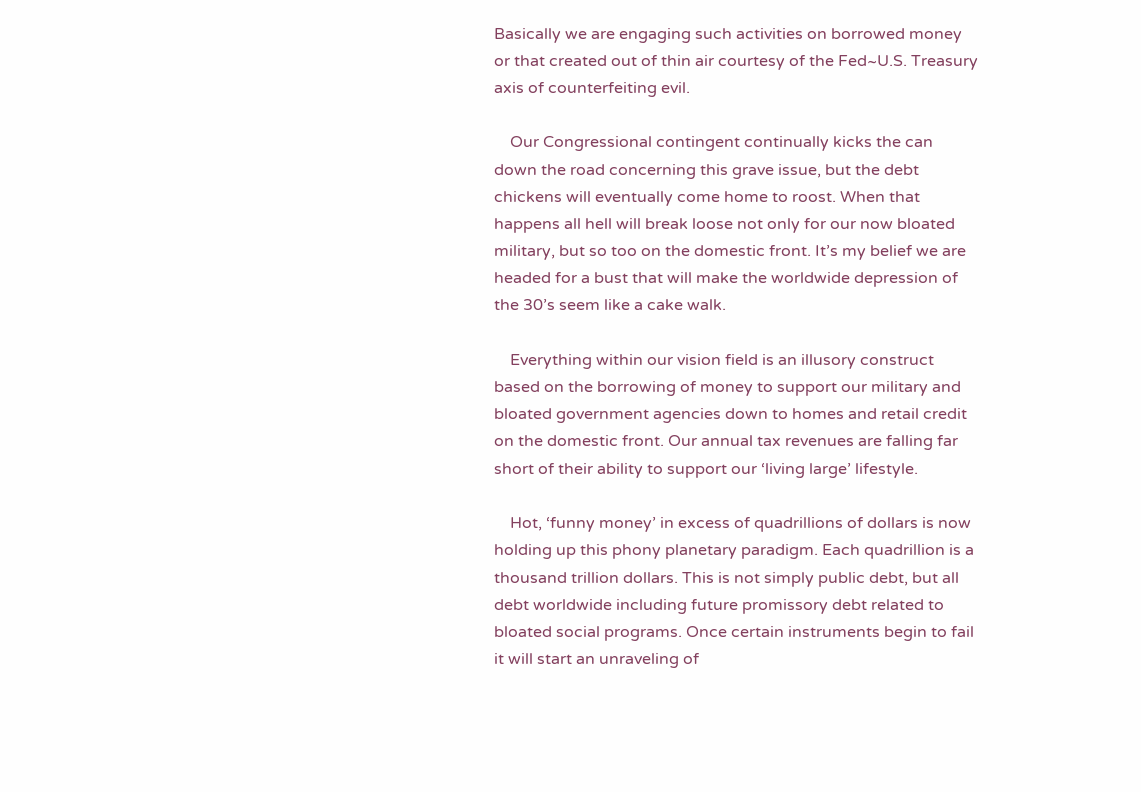Basically we are engaging such activities on borrowed money or that created out of thin air courtesy of the Fed~U.S. Treasury axis of counterfeiting evil.

    Our Congressional contingent continually kicks the can down the road concerning this grave issue, but the debt chickens will eventually come home to roost. When that happens all hell will break loose not only for our now bloated military, but so too on the domestic front. It’s my belief we are headed for a bust that will make the worldwide depression of the 30’s seem like a cake walk.

    Everything within our vision field is an illusory construct based on the borrowing of money to support our military and bloated government agencies down to homes and retail credit on the domestic front. Our annual tax revenues are falling far short of their ability to support our ‘living large’ lifestyle.

    Hot, ‘funny money’ in excess of quadrillions of dollars is now holding up this phony planetary paradigm. Each quadrillion is a thousand trillion dollars. This is not simply public debt, but all debt worldwide including future promissory debt related to bloated social programs. Once certain instruments begin to fail it will start an unraveling of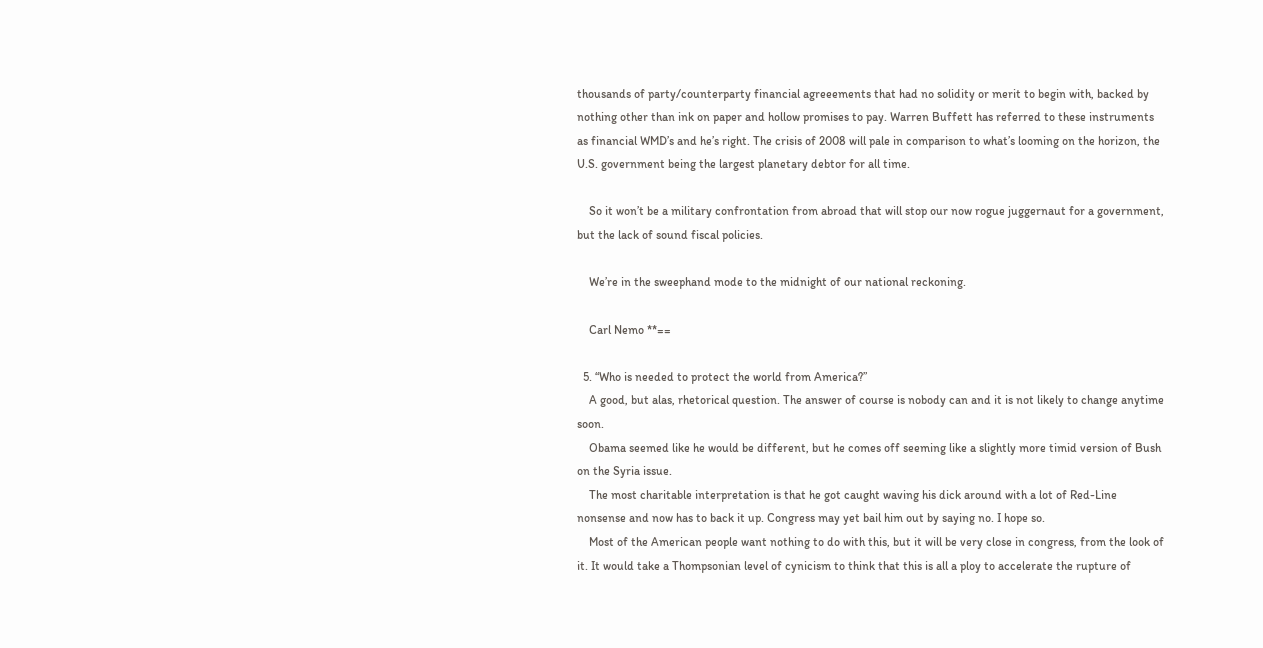thousands of party/counterparty financial agreeements that had no solidity or merit to begin with, backed by nothing other than ink on paper and hollow promises to pay. Warren Buffett has referred to these instruments as financial WMD’s and he’s right. The crisis of 2008 will pale in comparison to what’s looming on the horizon, the U.S. government being the largest planetary debtor for all time.

    So it won’t be a military confrontation from abroad that will stop our now rogue juggernaut for a government, but the lack of sound fiscal policies.

    We’re in the sweephand mode to the midnight of our national reckoning.

    Carl Nemo **==

  5. “Who is needed to protect the world from America?”
    A good, but alas, rhetorical question. The answer of course is nobody can and it is not likely to change anytime soon.
    Obama seemed like he would be different, but he comes off seeming like a slightly more timid version of Bush on the Syria issue.
    The most charitable interpretation is that he got caught waving his dick around with a lot of Red-Line nonsense and now has to back it up. Congress may yet bail him out by saying no. I hope so.
    Most of the American people want nothing to do with this, but it will be very close in congress, from the look of it. It would take a Thompsonian level of cynicism to think that this is all a ploy to accelerate the rupture of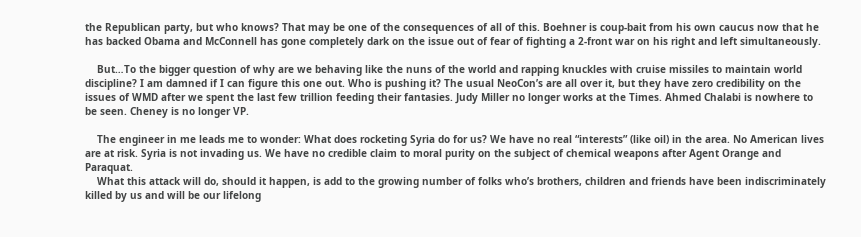the Republican party, but who knows? That may be one of the consequences of all of this. Boehner is coup-bait from his own caucus now that he has backed Obama and McConnell has gone completely dark on the issue out of fear of fighting a 2-front war on his right and left simultaneously.

    But…To the bigger question of why are we behaving like the nuns of the world and rapping knuckles with cruise missiles to maintain world discipline? I am damned if I can figure this one out. Who is pushing it? The usual NeoCon’s are all over it, but they have zero credibility on the issues of WMD after we spent the last few trillion feeding their fantasies. Judy Miller no longer works at the Times. Ahmed Chalabi is nowhere to be seen. Cheney is no longer VP.

    The engineer in me leads me to wonder: What does rocketing Syria do for us? We have no real “interests” (like oil) in the area. No American lives are at risk. Syria is not invading us. We have no credible claim to moral purity on the subject of chemical weapons after Agent Orange and Paraquat.
    What this attack will do, should it happen, is add to the growing number of folks who’s brothers, children and friends have been indiscriminately killed by us and will be our lifelong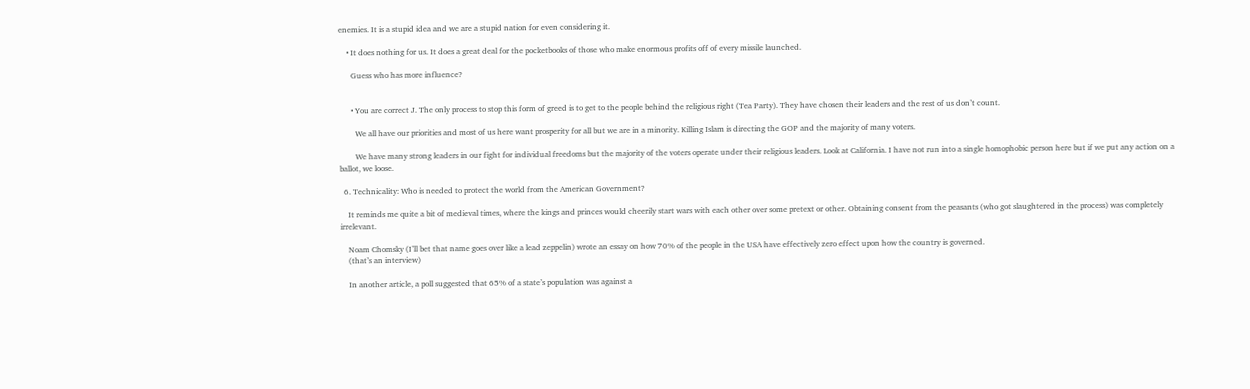enemies. It is a stupid idea and we are a stupid nation for even considering it.

    • It does nothing for us. It does a great deal for the pocketbooks of those who make enormous profits off of every missile launched.

      Guess who has more influence?


      • You are correct J. The only process to stop this form of greed is to get to the people behind the religious right (Tea Party). They have chosen their leaders and the rest of us don’t count.

        We all have our priorities and most of us here want prosperity for all but we are in a minority. Killing Islam is directing the GOP and the majority of many voters.

        We have many strong leaders in our fight for individual freedoms but the majority of the voters operate under their religious leaders. Look at California. I have not run into a single homophobic person here but if we put any action on a ballot, we loose.

  6. Technicality: Who is needed to protect the world from the American Government?

    It reminds me quite a bit of medieval times, where the kings and princes would cheerily start wars with each other over some pretext or other. Obtaining consent from the peasants (who got slaughtered in the process) was completely irrelevant.

    Noam Chomsky (I’ll bet that name goes over like a lead zeppelin) wrote an essay on how 70% of the people in the USA have effectively zero effect upon how the country is governed.
    (that’s an interview)

    In another article, a poll suggested that 65% of a state’s population was against a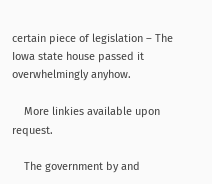certain piece of legislation – The Iowa state house passed it overwhelmingly anyhow.

    More linkies available upon request.

    The government by and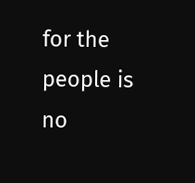for the people is no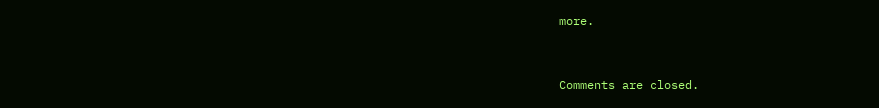more.


Comments are closed.